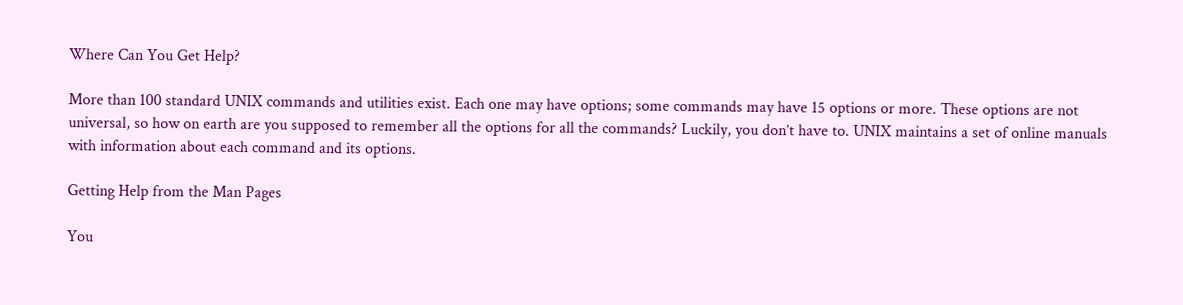Where Can You Get Help?

More than 100 standard UNIX commands and utilities exist. Each one may have options; some commands may have 15 options or more. These options are not universal, so how on earth are you supposed to remember all the options for all the commands? Luckily, you don’t have to. UNIX maintains a set of online manuals with information about each command and its options.

Getting Help from the Man Pages

You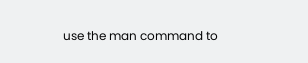use the man command to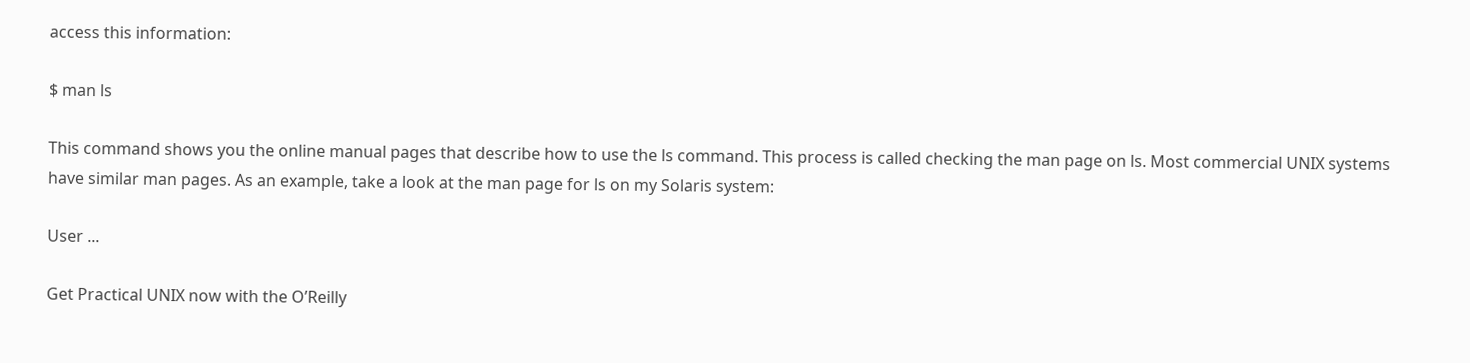access this information:

$ man ls

This command shows you the online manual pages that describe how to use the ls command. This process is called checking the man page on ls. Most commercial UNIX systems have similar man pages. As an example, take a look at the man page for ls on my Solaris system:

User ...

Get Practical UNIX now with the O’Reilly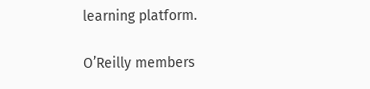learning platform.

O’Reilly members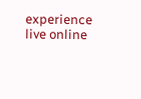experience live online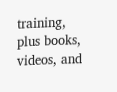training, plus books, videos, and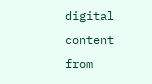digital content from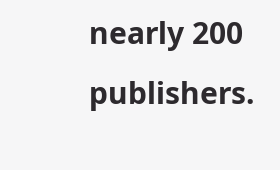nearly 200 publishers.